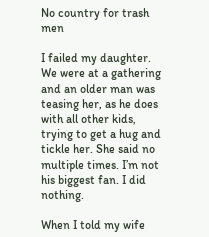No country for trash men

I failed my daughter. We were at a gathering and an older man was teasing her, as he does with all other kids, trying to get a hug and tickle her. She said no multiple times. I’m not his biggest fan. I did nothing.

When I told my wife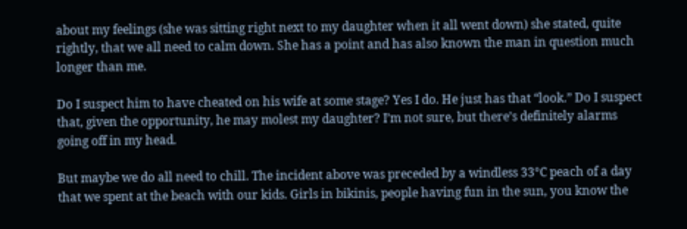about my feelings (she was sitting right next to my daughter when it all went down) she stated, quite rightly, that we all need to calm down. She has a point and has also known the man in question much longer than me.

Do I suspect him to have cheated on his wife at some stage? Yes I do. He just has that “look.” Do I suspect that, given the opportunity, he may molest my daughter? I’m not sure, but there’s definitely alarms going off in my head.

But maybe we do all need to chill. The incident above was preceded by a windless 33°C peach of a day that we spent at the beach with our kids. Girls in bikinis, people having fun in the sun, you know the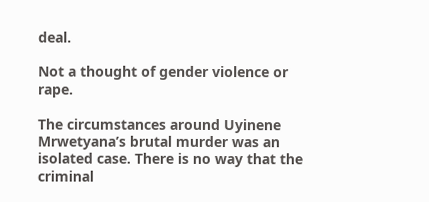deal.

Not a thought of gender violence or rape.

The circumstances around Uyinene Mrwetyana’s brutal murder was an isolated case. There is no way that the criminal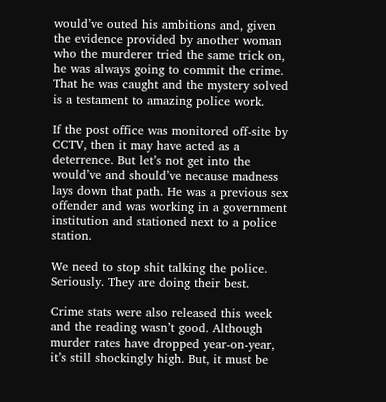would’ve outed his ambitions and, given the evidence provided by another woman who the murderer tried the same trick on, he was always going to commit the crime. That he was caught and the mystery solved is a testament to amazing police work.

If the post office was monitored off-site by CCTV, then it may have acted as a deterrence. But let’s not get into the would’ve and should’ve necause madness lays down that path. He was a previous sex offender and was working in a government institution and stationed next to a police station.

We need to stop shit talking the police. Seriously. They are doing their best.

Crime stats were also released this week and the reading wasn’t good. Although murder rates have dropped year-on-year, it’s still shockingly high. But, it must be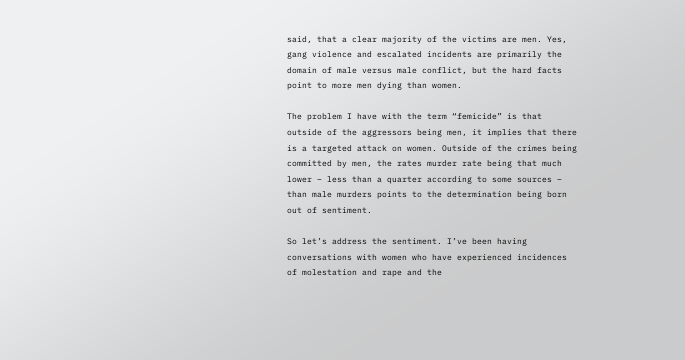said, that a clear majority of the victims are men. Yes, gang violence and escalated incidents are primarily the domain of male versus male conflict, but the hard facts point to more men dying than women.

The problem I have with the term “femicide” is that outside of the aggressors being men, it implies that there is a targeted attack on women. Outside of the crimes being committed by men, the rates murder rate being that much lower – less than a quarter according to some sources – than male murders points to the determination being born out of sentiment.

So let’s address the sentiment. I’ve been having conversations with women who have experienced incidences of molestation and rape and the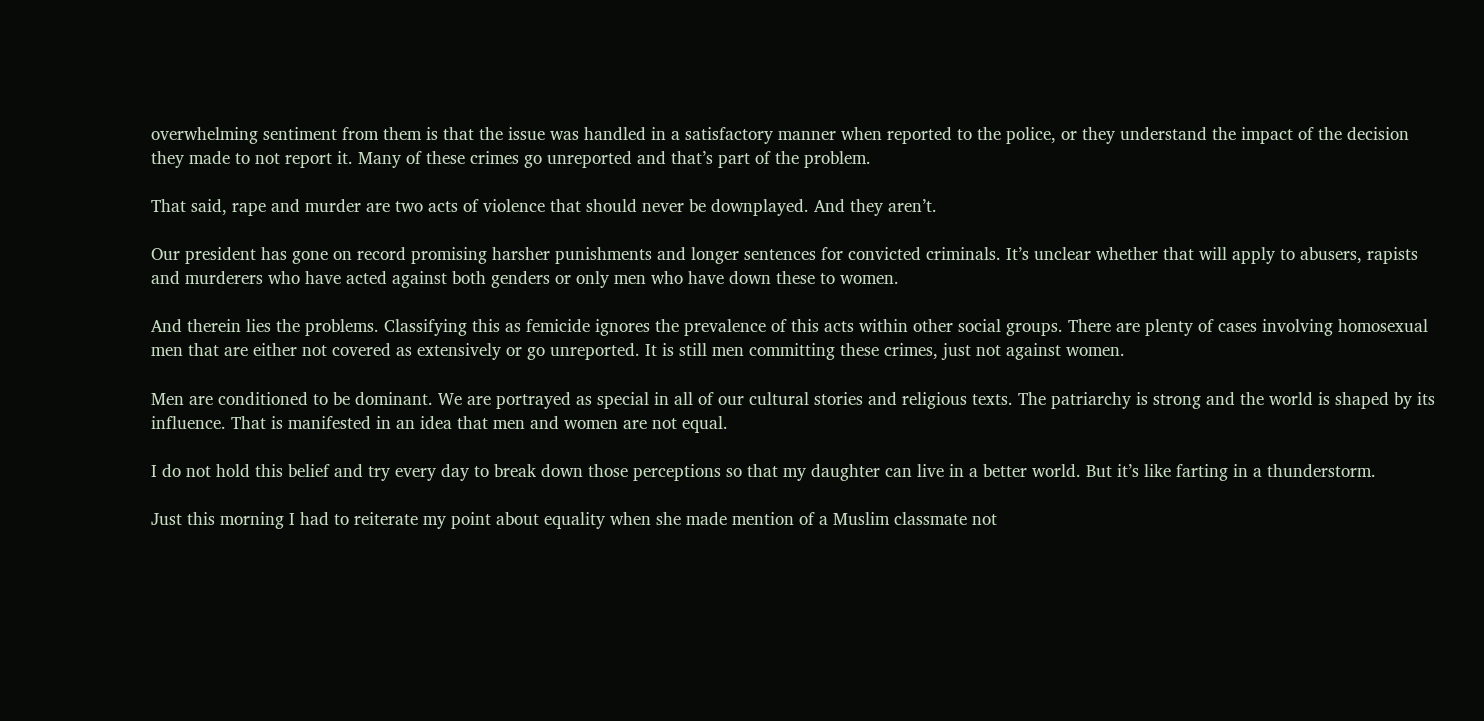overwhelming sentiment from them is that the issue was handled in a satisfactory manner when reported to the police, or they understand the impact of the decision they made to not report it. Many of these crimes go unreported and that’s part of the problem.

That said, rape and murder are two acts of violence that should never be downplayed. And they aren’t.

Our president has gone on record promising harsher punishments and longer sentences for convicted criminals. It’s unclear whether that will apply to abusers, rapists and murderers who have acted against both genders or only men who have down these to women.

And therein lies the problems. Classifying this as femicide ignores the prevalence of this acts within other social groups. There are plenty of cases involving homosexual men that are either not covered as extensively or go unreported. It is still men committing these crimes, just not against women.

Men are conditioned to be dominant. We are portrayed as special in all of our cultural stories and religious texts. The patriarchy is strong and the world is shaped by its influence. That is manifested in an idea that men and women are not equal.

I do not hold this belief and try every day to break down those perceptions so that my daughter can live in a better world. But it’s like farting in a thunderstorm.

Just this morning I had to reiterate my point about equality when she made mention of a Muslim classmate not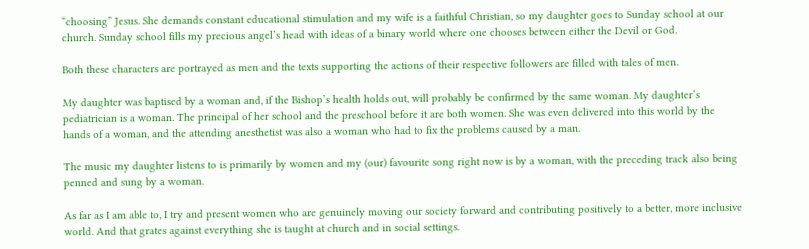“choosing” Jesus. She demands constant educational stimulation and my wife is a faithful Christian, so my daughter goes to Sunday school at our church. Sunday school fills my precious angel’s head with ideas of a binary world where one chooses between either the Devil or God.

Both these characters are portrayed as men and the texts supporting the actions of their respective followers are filled with tales of men.

My daughter was baptised by a woman and, if the Bishop’s health holds out, will probably be confirmed by the same woman. My daughter’s pediatrician is a woman. The principal of her school and the preschool before it are both women. She was even delivered into this world by the hands of a woman, and the attending anesthetist was also a woman who had to fix the problems caused by a man.

The music my daughter listens to is primarily by women and my (our) favourite song right now is by a woman, with the preceding track also being penned and sung by a woman.

As far as I am able to, I try and present women who are genuinely moving our society forward and contributing positively to a better, more inclusive world. And that grates against everything she is taught at church and in social settings.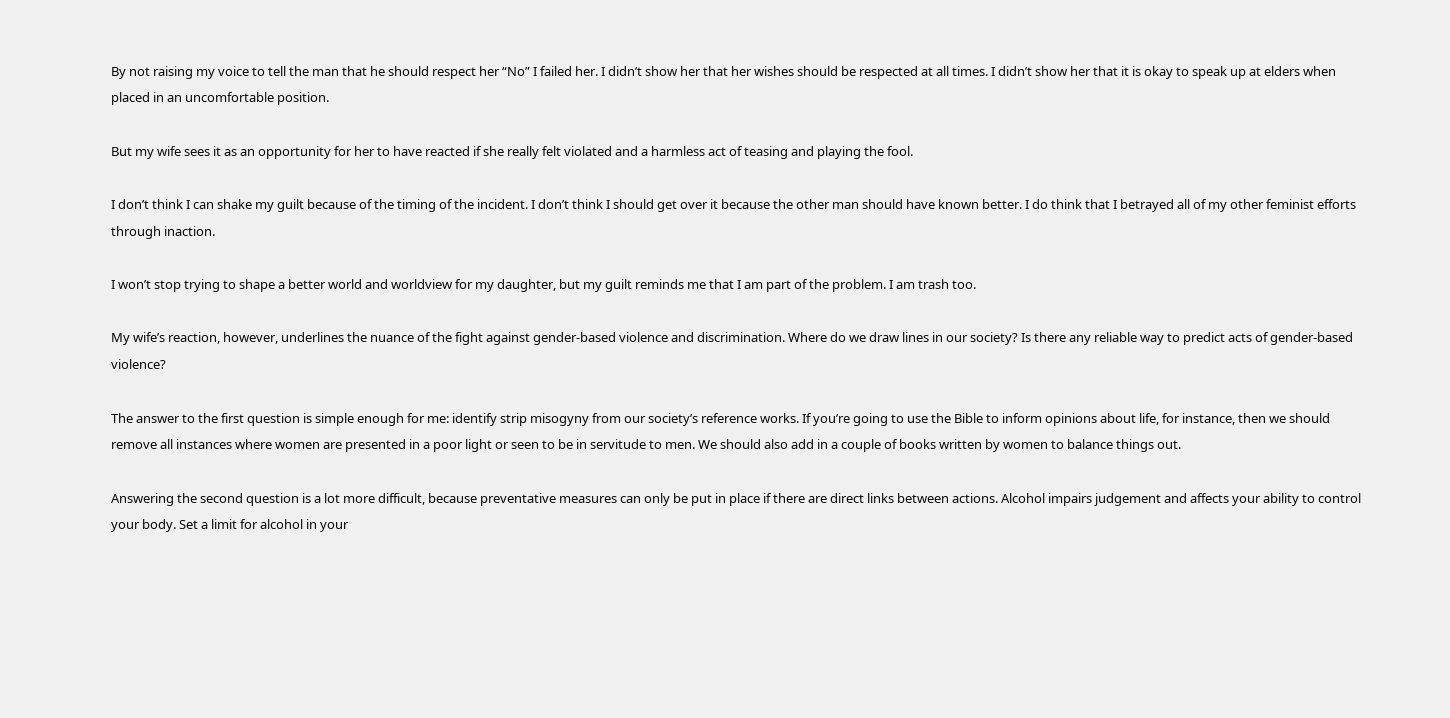By not raising my voice to tell the man that he should respect her “No” I failed her. I didn’t show her that her wishes should be respected at all times. I didn’t show her that it is okay to speak up at elders when placed in an uncomfortable position.

But my wife sees it as an opportunity for her to have reacted if she really felt violated and a harmless act of teasing and playing the fool.

I don’t think I can shake my guilt because of the timing of the incident. I don’t think I should get over it because the other man should have known better. I do think that I betrayed all of my other feminist efforts through inaction.

I won’t stop trying to shape a better world and worldview for my daughter, but my guilt reminds me that I am part of the problem. I am trash too.

My wife’s reaction, however, underlines the nuance of the fight against gender-based violence and discrimination. Where do we draw lines in our society? Is there any reliable way to predict acts of gender-based violence?

The answer to the first question is simple enough for me: identify strip misogyny from our society’s reference works. If you’re going to use the Bible to inform opinions about life, for instance, then we should remove all instances where women are presented in a poor light or seen to be in servitude to men. We should also add in a couple of books written by women to balance things out.

Answering the second question is a lot more difficult, because preventative measures can only be put in place if there are direct links between actions. Alcohol impairs judgement and affects your ability to control your body. Set a limit for alcohol in your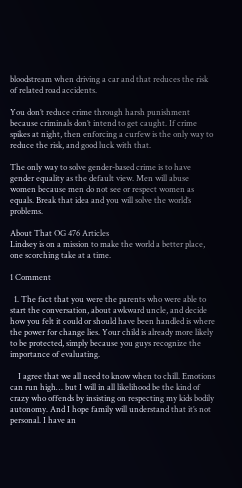bloodstream when driving a car and that reduces the risk of related road accidents.

You don’t reduce crime through harsh punishment because criminals don’t intend to get caught. If crime spikes at night, then enforcing a curfew is the only way to reduce the risk, and good luck with that.

The only way to solve gender-based crime is to have gender equality as the default view. Men will abuse women because men do not see or respect women as equals. Break that idea and you will solve the world’s problems.

About That OG 476 Articles
Lindsey is on a mission to make the world a better place, one scorching take at a time.

1 Comment

  1. The fact that you were the parents who were able to start the conversation, about awkward uncle, and decide how you felt it could or should have been handled is where the power for change lies. Your child is already more likely to be protected, simply because you guys recognize the importance of evaluating.

    I agree that we all need to know when to chill. Emotions can run high… but I will in all likelihood be the kind of crazy who offends by insisting on respecting my kids bodily autonomy. And I hope family will understand that it’s not personal. I have an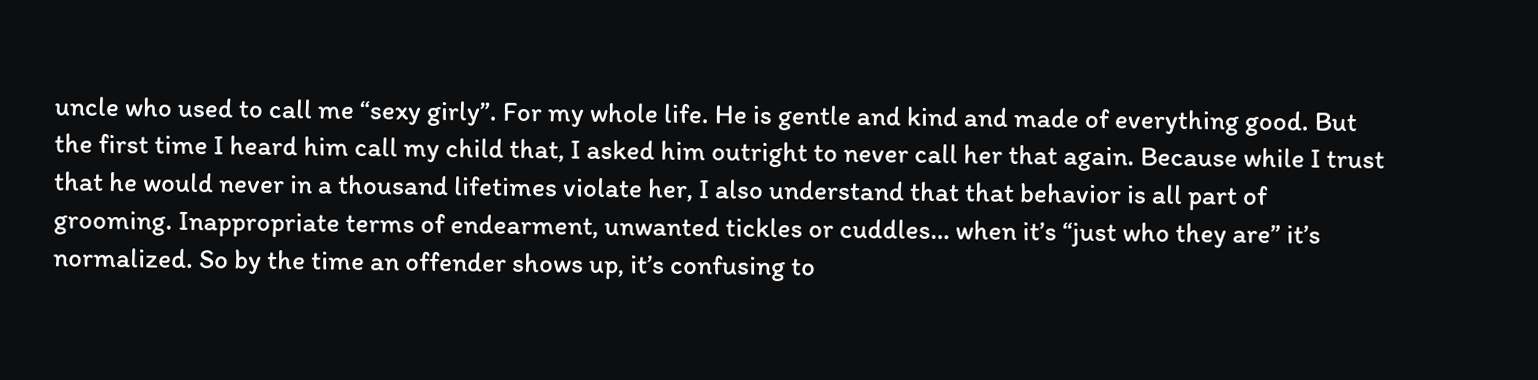uncle who used to call me “sexy girly”. For my whole life. He is gentle and kind and made of everything good. But the first time I heard him call my child that, I asked him outright to never call her that again. Because while I trust that he would never in a thousand lifetimes violate her, I also understand that that behavior is all part of grooming. Inappropriate terms of endearment, unwanted tickles or cuddles… when it’s “just who they are” it’s normalized. So by the time an offender shows up, it’s confusing to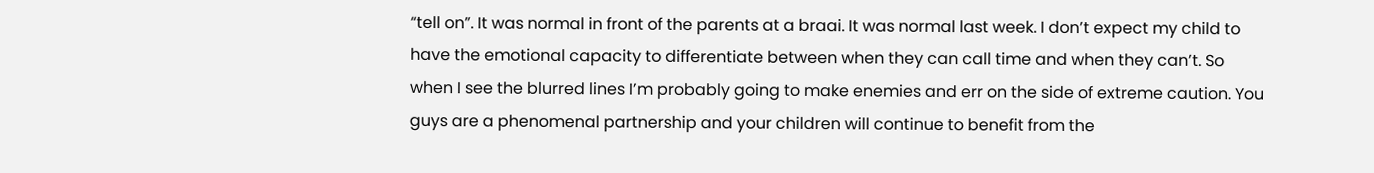“tell on”. It was normal in front of the parents at a braai. It was normal last week. I don’t expect my child to have the emotional capacity to differentiate between when they can call time and when they can’t. So when I see the blurred lines I’m probably going to make enemies and err on the side of extreme caution. You guys are a phenomenal partnership and your children will continue to benefit from the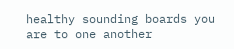healthy sounding boards you are to one another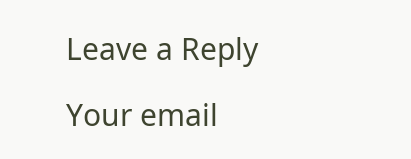Leave a Reply

Your email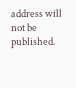address will not be published.